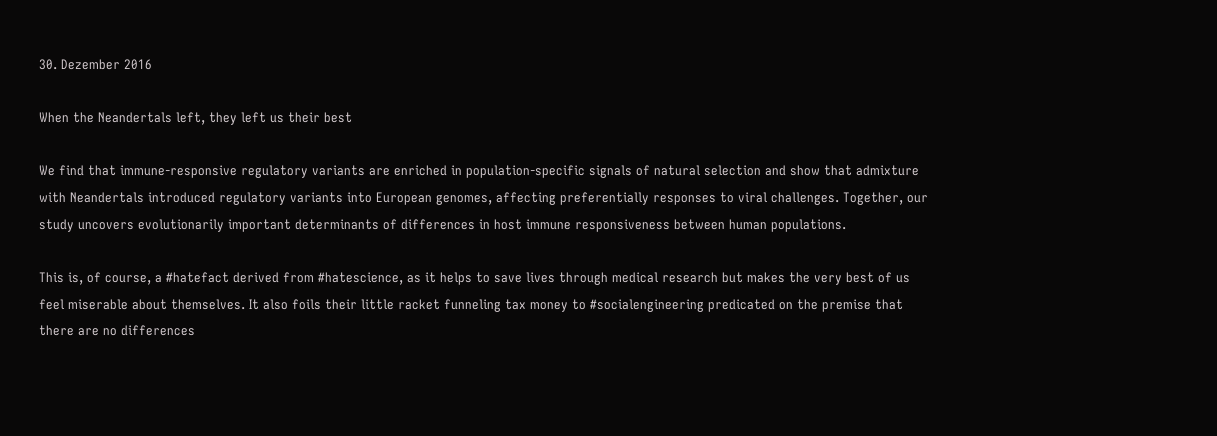30. Dezember 2016

When the Neandertals left, they left us their best

We find that immune-responsive regulatory variants are enriched in population-specific signals of natural selection and show that admixture with Neandertals introduced regulatory variants into European genomes, affecting preferentially responses to viral challenges. Together, our study uncovers evolutionarily important determinants of differences in host immune responsiveness between human populations.

This is, of course, a #hatefact derived from #hatescience, as it helps to save lives through medical research but makes the very best of us feel miserable about themselves. It also foils their little racket funneling tax money to #socialengineering predicated on the premise that  there are no differences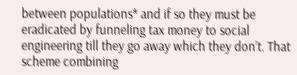between populations* and if so they must be eradicated by funneling tax money to social engineering till they go away which they don’t. That scheme combining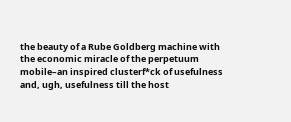the beauty of a Rube Goldberg machine with the economic miracle of the perpetuum mobile–an inspired clusterf*ck of usefulness and, ugh, usefulness till the host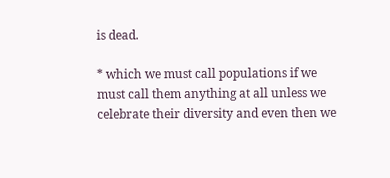is dead.

* which we must call populations if we must call them anything at all unless we celebrate their diversity and even then we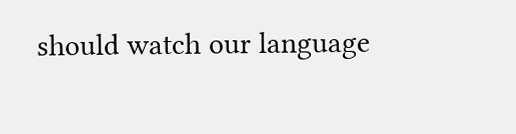should watch our language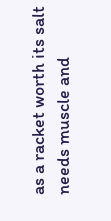as a racket worth its salt needs muscle and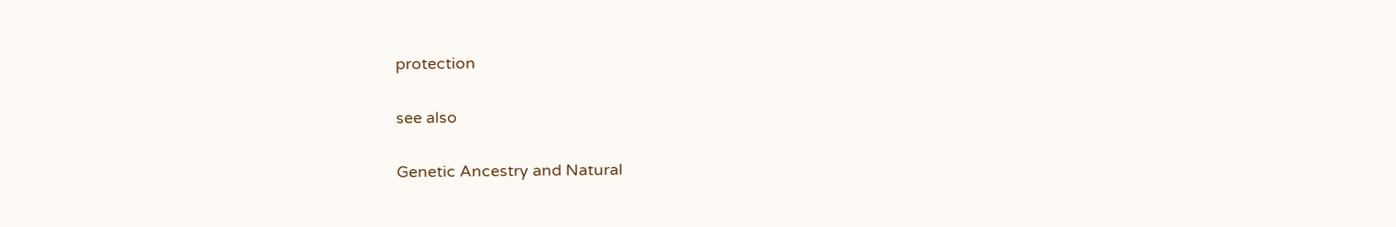protection

see also

Genetic Ancestry and Natural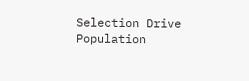Selection Drive Population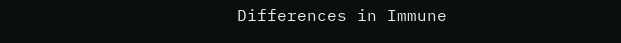Differences in Immune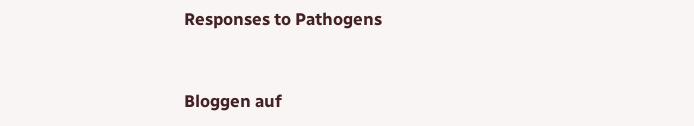Responses to Pathogens


Bloggen auf